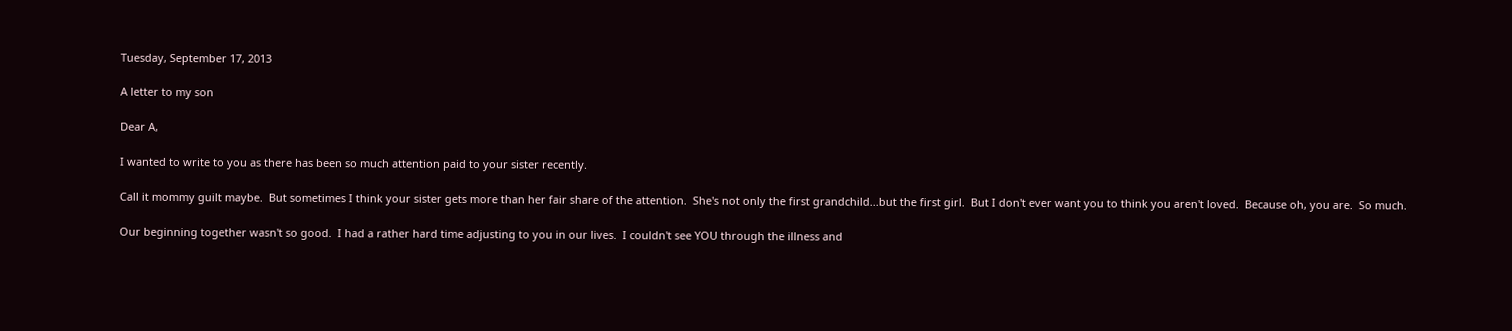Tuesday, September 17, 2013

A letter to my son

Dear A,

I wanted to write to you as there has been so much attention paid to your sister recently.

Call it mommy guilt maybe.  But sometimes I think your sister gets more than her fair share of the attention.  She's not only the first grandchild...but the first girl.  But I don't ever want you to think you aren't loved.  Because oh, you are.  So much.

Our beginning together wasn't so good.  I had a rather hard time adjusting to you in our lives.  I couldn't see YOU through the illness and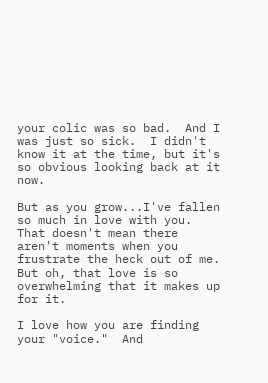your colic was so bad.  And I was just so sick.  I didn't know it at the time, but it's so obvious looking back at it now.

But as you grow...I've fallen so much in love with you.  That doesn't mean there aren't moments when you frustrate the heck out of me.  But oh, that love is so overwhelming that it makes up for it.

I love how you are finding your "voice."  And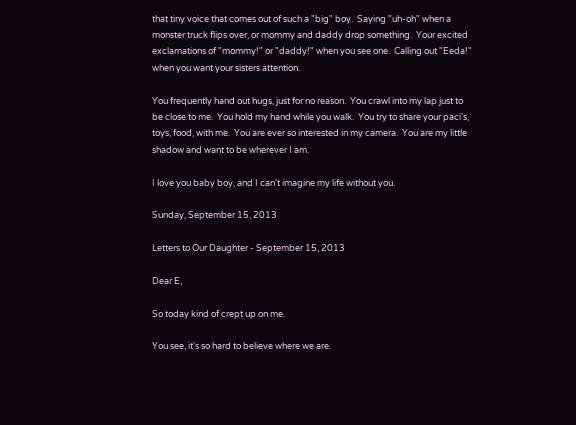that tiny voice that comes out of such a "big" boy.  Saying "uh-oh" when a monster truck flips over, or mommy and daddy drop something.  Your excited exclamations of "mommy!" or "daddy!" when you see one.  Calling out "Eeda!" when you want your sisters attention.

You frequently hand out hugs, just for no reason.  You crawl into my lap just to be close to me.  You hold my hand while you walk.  You try to share your paci's, toys, food, with me.  You are ever so interested in my camera.  You are my little shadow and want to be wherever I am.

I love you baby boy, and I can't imagine my life without you.

Sunday, September 15, 2013

Letters to Our Daughter - September 15, 2013

Dear E,

So today kind of crept up on me.

You see, it's so hard to believe where we are.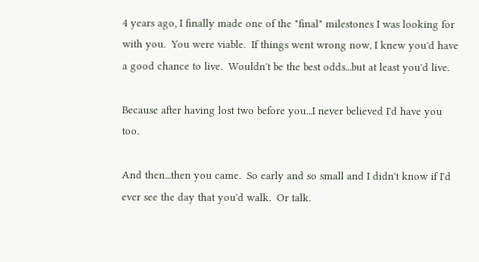4 years ago, I finally made one of the "final" milestones I was looking for with you.  You were viable.  If things went wrong now, I knew you'd have a good chance to live.  Wouldn't be the best odds...but at least you'd live.

Because after having lost two before you...I never believed I'd have you too.

And then...then you came.  So early and so small and I didn't know if I'd ever see the day that you'd walk.  Or talk.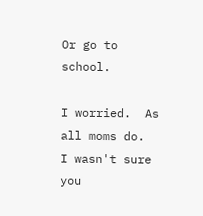Or go to school.

I worried.  As all moms do.  I wasn't sure you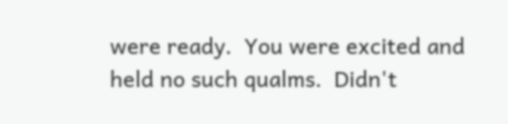were ready.  You were excited and held no such qualms.  Didn't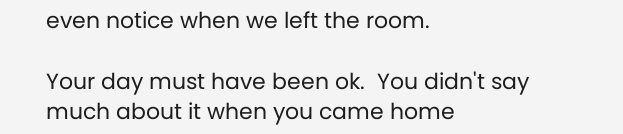even notice when we left the room.

Your day must have been ok.  You didn't say much about it when you came home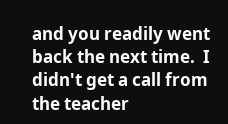and you readily went back the next time.  I didn't get a call from the teacher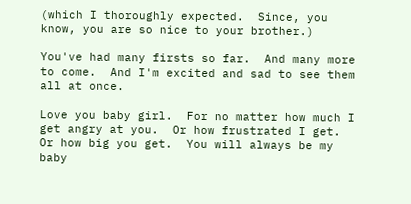(which I thoroughly expected.  Since, you know, you are so nice to your brother.)

You've had many firsts so far.  And many more to come.  And I'm excited and sad to see them all at once.

Love you baby girl.  For no matter how much I get angry at you.  Or how frustrated I get.  Or how big you get.  You will always be my baby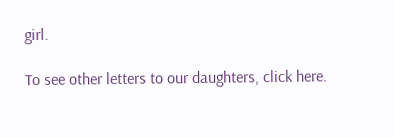girl.

To see other letters to our daughters, click here.